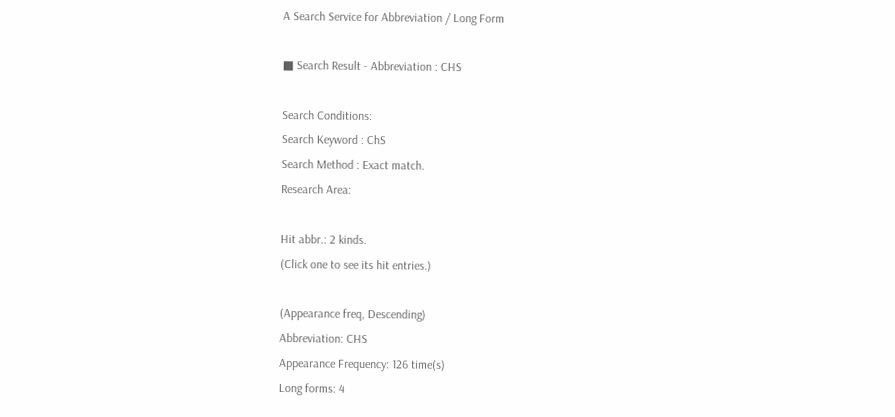A Search Service for Abbreviation / Long Form

■ Search Result - Abbreviation : CHS

Search Conditions:
Search Keyword : ChS
Search Method : Exact match.
Research Area:

Hit abbr.: 2 kinds.
(Click one to see its hit entries.)

(Appearance freq, Descending)
Abbreviation: CHS
Appearance Frequency: 126 time(s)
Long forms: 4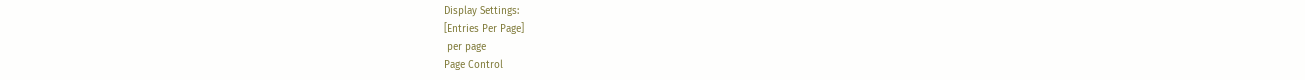Display Settings:
[Entries Per Page]
 per page
Page Control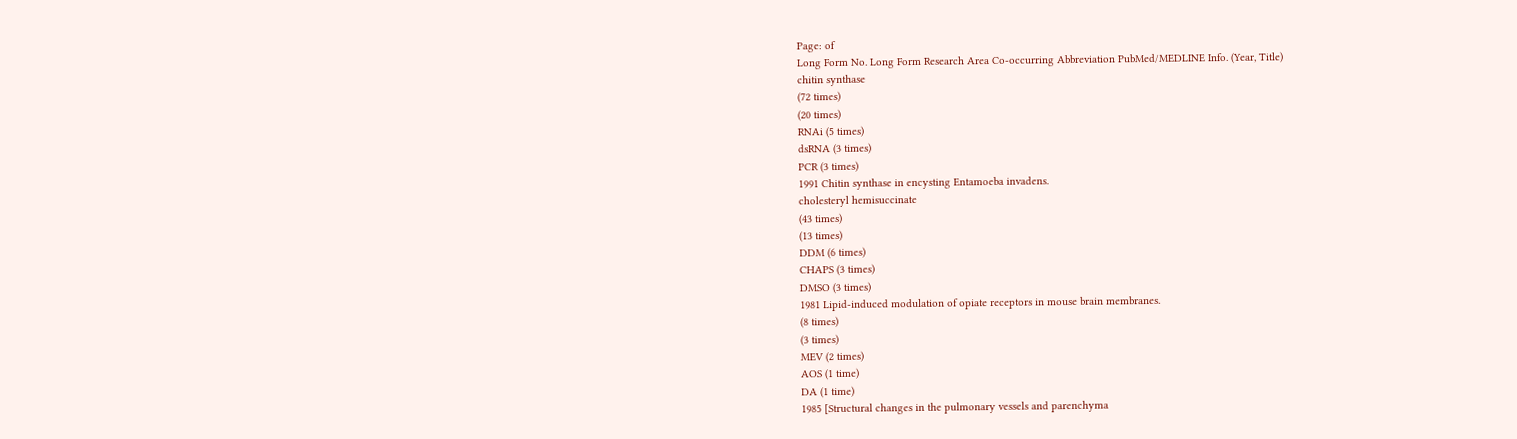Page: of
Long Form No. Long Form Research Area Co-occurring Abbreviation PubMed/MEDLINE Info. (Year, Title)
chitin synthase
(72 times)
(20 times)
RNAi (5 times)
dsRNA (3 times)
PCR (3 times)
1991 Chitin synthase in encysting Entamoeba invadens.
cholesteryl hemisuccinate
(43 times)
(13 times)
DDM (6 times)
CHAPS (3 times)
DMSO (3 times)
1981 Lipid-induced modulation of opiate receptors in mouse brain membranes.
(8 times)
(3 times)
MEV (2 times)
AOS (1 time)
DA (1 time)
1985 [Structural changes in the pulmonary vessels and parenchyma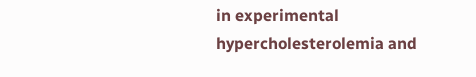in experimental hypercholesterolemia and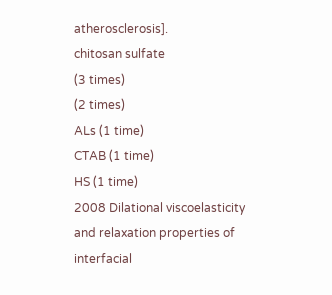atherosclerosis].
chitosan sulfate
(3 times)
(2 times)
ALs (1 time)
CTAB (1 time)
HS (1 time)
2008 Dilational viscoelasticity and relaxation properties of interfacial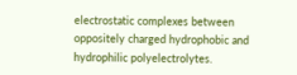electrostatic complexes between oppositely charged hydrophobic and hydrophilic polyelectrolytes.